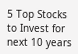5 Top Stocks to Invest for next 10 years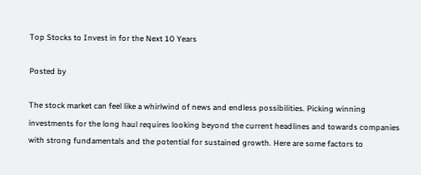Top Stocks to Invest in for the Next 10 Years

Posted by

The stock market can feel like a whirlwind of news and endless possibilities. Picking winning investments for the long haul requires looking beyond the current headlines and towards companies with strong fundamentals and the potential for sustained growth. Here are some factors to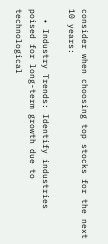consider when choosing top stocks for the next 10 years:

  • Industry Trends: Identify industries poised for long-term growth due to technological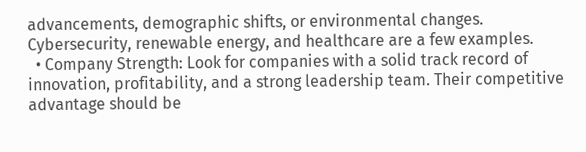advancements, demographic shifts, or environmental changes. Cybersecurity, renewable energy, and healthcare are a few examples.
  • Company Strength: Look for companies with a solid track record of innovation, profitability, and a strong leadership team. Their competitive advantage should be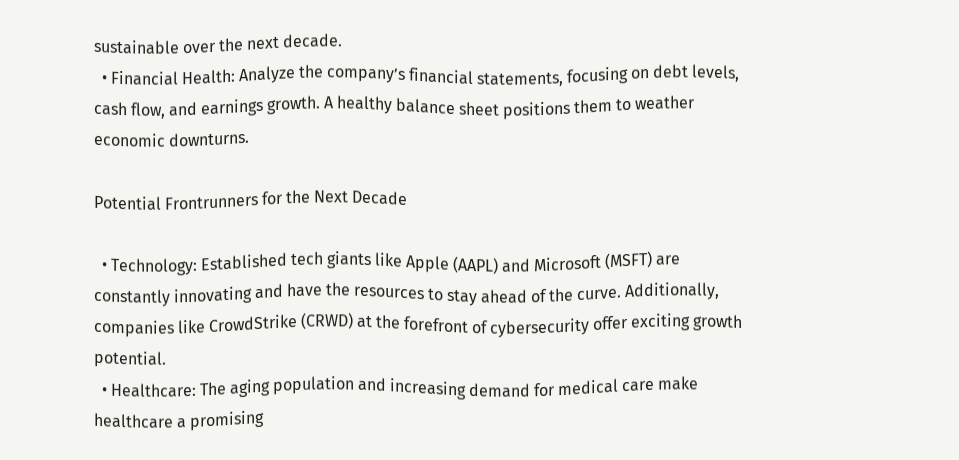sustainable over the next decade.
  • Financial Health: Analyze the company’s financial statements, focusing on debt levels, cash flow, and earnings growth. A healthy balance sheet positions them to weather economic downturns.

Potential Frontrunners for the Next Decade

  • Technology: Established tech giants like Apple (AAPL) and Microsoft (MSFT) are constantly innovating and have the resources to stay ahead of the curve. Additionally, companies like CrowdStrike (CRWD) at the forefront of cybersecurity offer exciting growth potential.
  • Healthcare: The aging population and increasing demand for medical care make healthcare a promising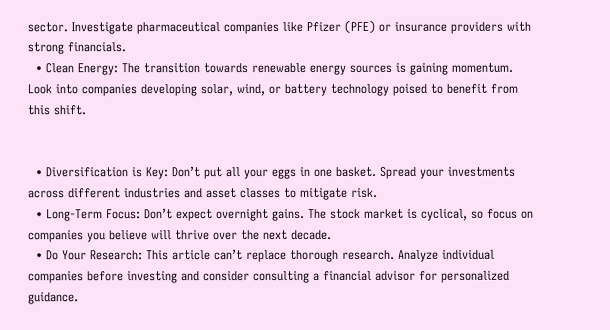sector. Investigate pharmaceutical companies like Pfizer (PFE) or insurance providers with strong financials.
  • Clean Energy: The transition towards renewable energy sources is gaining momentum. Look into companies developing solar, wind, or battery technology poised to benefit from this shift.


  • Diversification is Key: Don’t put all your eggs in one basket. Spread your investments across different industries and asset classes to mitigate risk.
  • Long-Term Focus: Don’t expect overnight gains. The stock market is cyclical, so focus on companies you believe will thrive over the next decade.
  • Do Your Research: This article can’t replace thorough research. Analyze individual companies before investing and consider consulting a financial advisor for personalized guidance.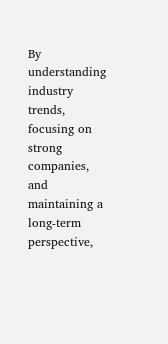By understanding industry trends, focusing on strong companies, and maintaining a long-term perspective,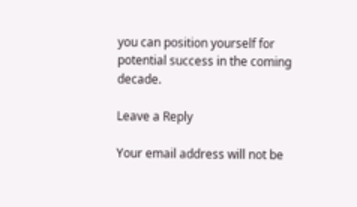you can position yourself for potential success in the coming decade.

Leave a Reply

Your email address will not be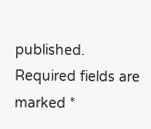published. Required fields are marked *